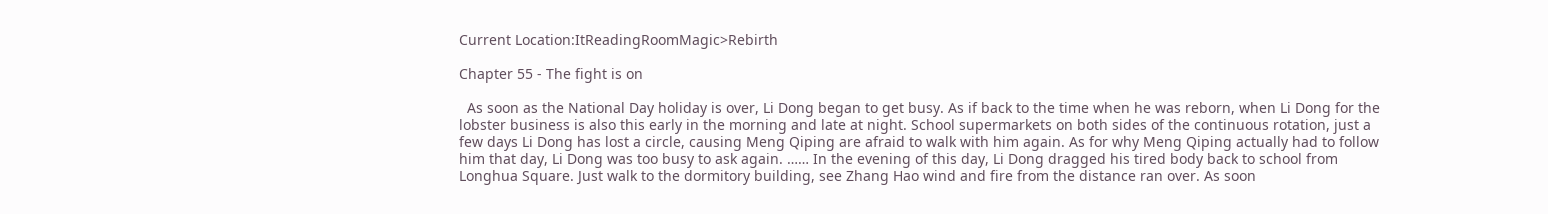Current Location:ItReadingRoomMagic>Rebirth

Chapter 55 - The fight is on

  As soon as the National Day holiday is over, Li Dong began to get busy. As if back to the time when he was reborn, when Li Dong for the lobster business is also this early in the morning and late at night. School supermarkets on both sides of the continuous rotation, just a few days Li Dong has lost a circle, causing Meng Qiping are afraid to walk with him again. As for why Meng Qiping actually had to follow him that day, Li Dong was too busy to ask again. …… In the evening of this day, Li Dong dragged his tired body back to school from Longhua Square. Just walk to the dormitory building, see Zhang Hao wind and fire from the distance ran over. As soon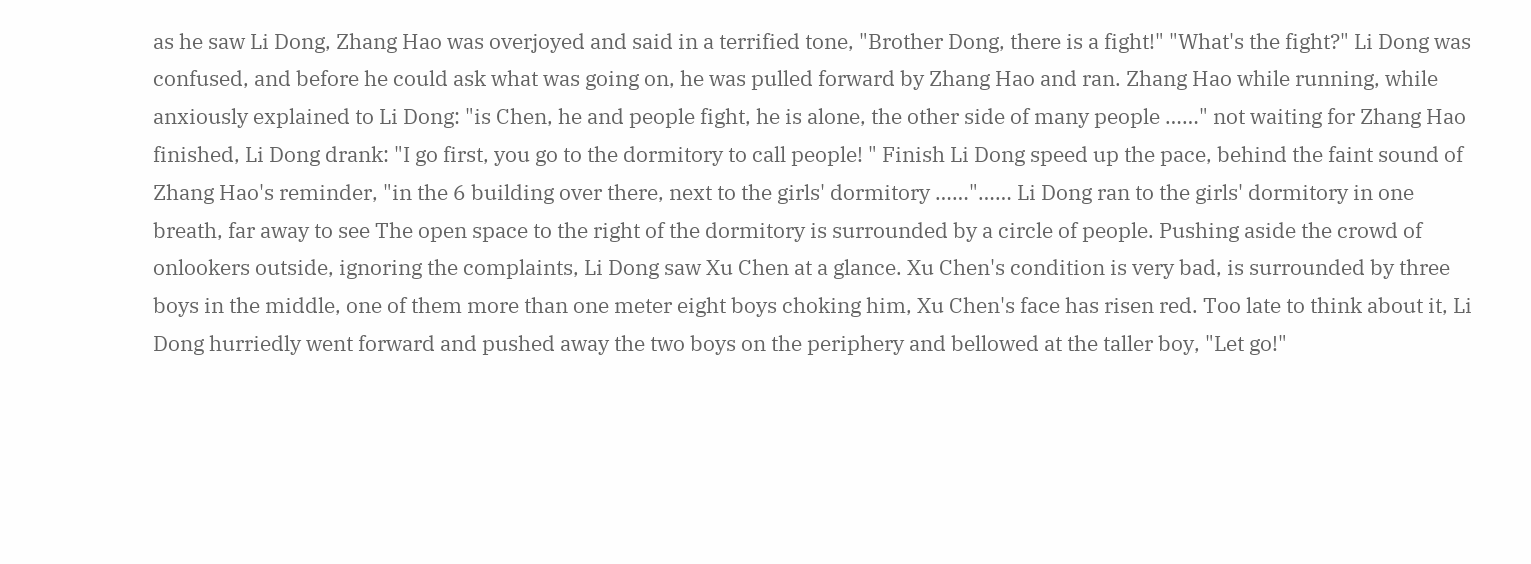as he saw Li Dong, Zhang Hao was overjoyed and said in a terrified tone, "Brother Dong, there is a fight!" "What's the fight?" Li Dong was confused, and before he could ask what was going on, he was pulled forward by Zhang Hao and ran. Zhang Hao while running, while anxiously explained to Li Dong: "is Chen, he and people fight, he is alone, the other side of many people ……" not waiting for Zhang Hao finished, Li Dong drank: "I go first, you go to the dormitory to call people! " Finish Li Dong speed up the pace, behind the faint sound of Zhang Hao's reminder, "in the 6 building over there, next to the girls' dormitory ……"…… Li Dong ran to the girls' dormitory in one breath, far away to see The open space to the right of the dormitory is surrounded by a circle of people. Pushing aside the crowd of onlookers outside, ignoring the complaints, Li Dong saw Xu Chen at a glance. Xu Chen's condition is very bad, is surrounded by three boys in the middle, one of them more than one meter eight boys choking him, Xu Chen's face has risen red. Too late to think about it, Li Dong hurriedly went forward and pushed away the two boys on the periphery and bellowed at the taller boy, "Let go!"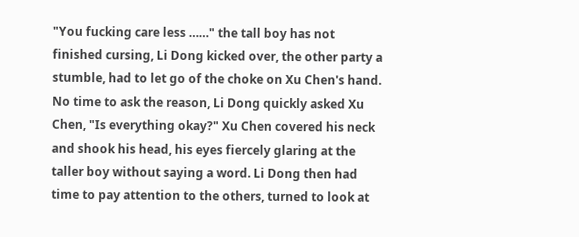"You fucking care less ……" the tall boy has not finished cursing, Li Dong kicked over, the other party a stumble, had to let go of the choke on Xu Chen's hand. No time to ask the reason, Li Dong quickly asked Xu Chen, "Is everything okay?" Xu Chen covered his neck and shook his head, his eyes fiercely glaring at the taller boy without saying a word. Li Dong then had time to pay attention to the others, turned to look at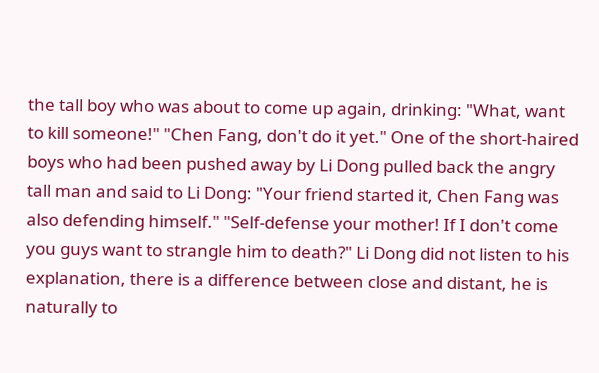the tall boy who was about to come up again, drinking: "What, want to kill someone!" "Chen Fang, don't do it yet." One of the short-haired boys who had been pushed away by Li Dong pulled back the angry tall man and said to Li Dong: "Your friend started it, Chen Fang was also defending himself." "Self-defense your mother! If I don't come you guys want to strangle him to death?" Li Dong did not listen to his explanation, there is a difference between close and distant, he is naturally to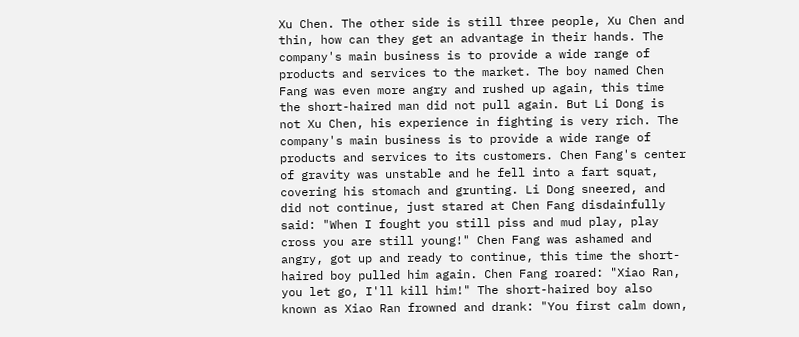Xu Chen. The other side is still three people, Xu Chen and thin, how can they get an advantage in their hands. The company's main business is to provide a wide range of products and services to the market. The boy named Chen Fang was even more angry and rushed up again, this time the short-haired man did not pull again. But Li Dong is not Xu Chen, his experience in fighting is very rich. The company's main business is to provide a wide range of products and services to its customers. Chen Fang's center of gravity was unstable and he fell into a fart squat, covering his stomach and grunting. Li Dong sneered, and did not continue, just stared at Chen Fang disdainfully said: "When I fought you still piss and mud play, play cross you are still young!" Chen Fang was ashamed and angry, got up and ready to continue, this time the short-haired boy pulled him again. Chen Fang roared: "Xiao Ran, you let go, I'll kill him!" The short-haired boy also known as Xiao Ran frowned and drank: "You first calm down,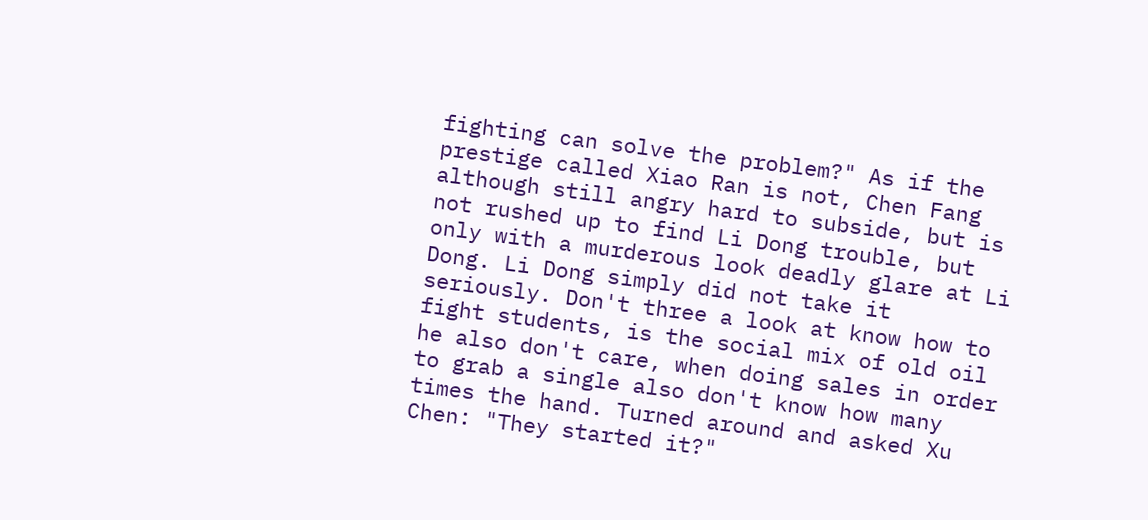fighting can solve the problem?" As if the prestige called Xiao Ran is not, Chen Fang although still angry hard to subside, but is not rushed up to find Li Dong trouble, but only with a murderous look deadly glare at Li Dong. Li Dong simply did not take it seriously. Don't three a look at know how to fight students, is the social mix of old oil he also don't care, when doing sales in order to grab a single also don't know how many times the hand. Turned around and asked Xu Chen: "They started it?"